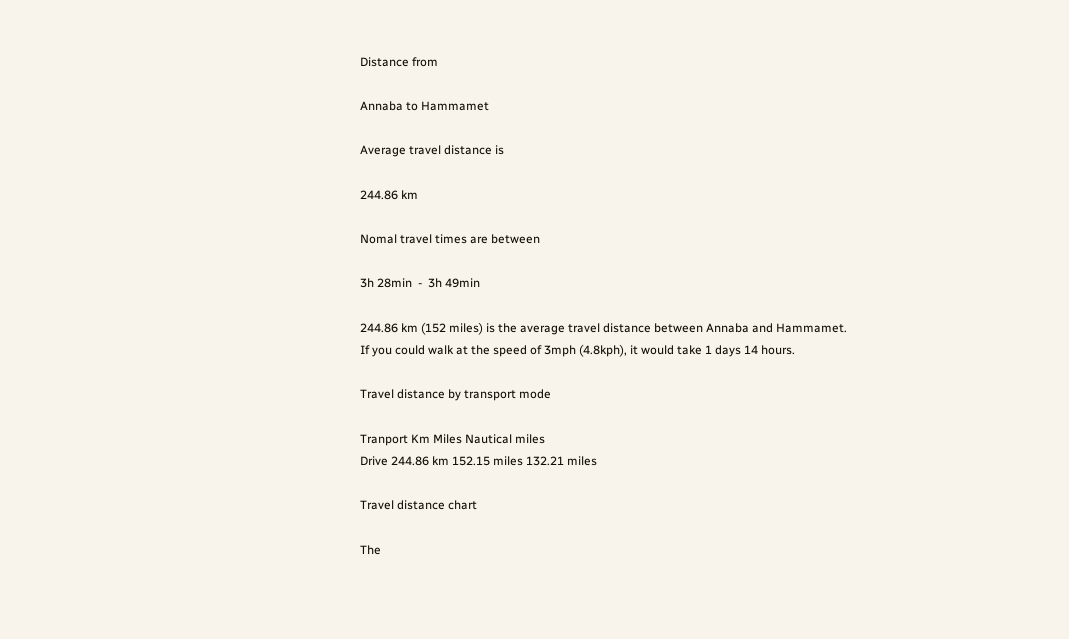Distance from

Annaba to Hammamet

Average travel distance is

244.86 km

Nomal travel times are between

3h 28min  -  3h 49min

244.86 km (152 miles) is the average travel distance between Annaba and Hammamet. If you could walk at the speed of 3mph (4.8kph), it would take 1 days 14 hours.

Travel distance by transport mode

Tranport Km Miles Nautical miles
Drive 244.86 km 152.15 miles 132.21 miles

Travel distance chart

The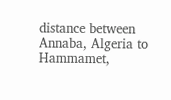distance between Annaba, Algeria to Hammamet,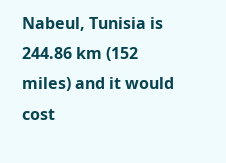Nabeul, Tunisia is 244.86 km (152 miles) and it would cost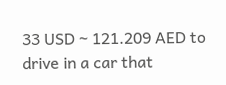33 USD ~ 121.209 AED to drive in a car that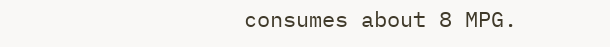consumes about 8 MPG.